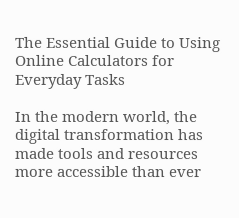The Essential Guide to Using Online Calculators for Everyday Tasks

In the modern world, the digital transformation has made tools and resources more accessible than ever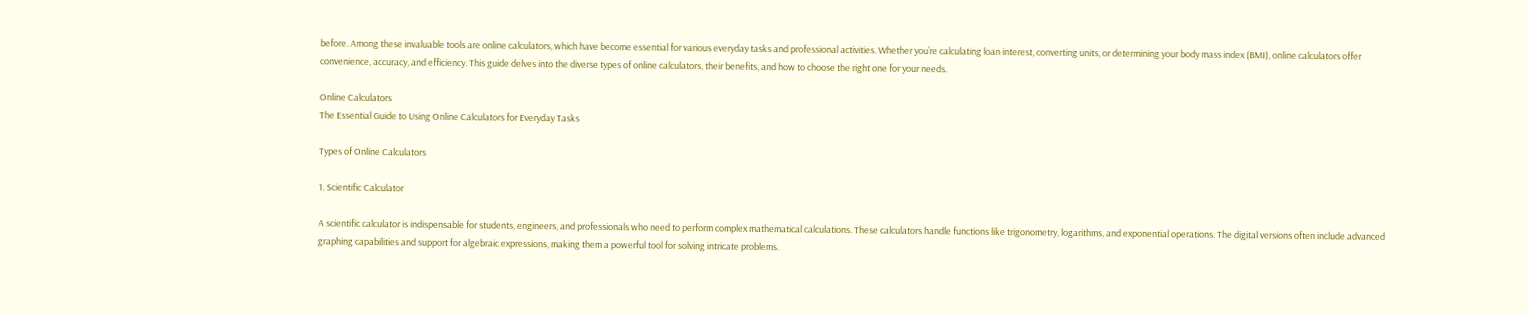before. Among these invaluable tools are online calculators, which have become essential for various everyday tasks and professional activities. Whether you’re calculating loan interest, converting units, or determining your body mass index (BMI), online calculators offer convenience, accuracy, and efficiency. This guide delves into the diverse types of online calculators, their benefits, and how to choose the right one for your needs.

Online Calculators
The Essential Guide to Using Online Calculators for Everyday Tasks

Types of Online Calculators

1. Scientific Calculator

A scientific calculator is indispensable for students, engineers, and professionals who need to perform complex mathematical calculations. These calculators handle functions like trigonometry, logarithms, and exponential operations. The digital versions often include advanced graphing capabilities and support for algebraic expressions, making them a powerful tool for solving intricate problems.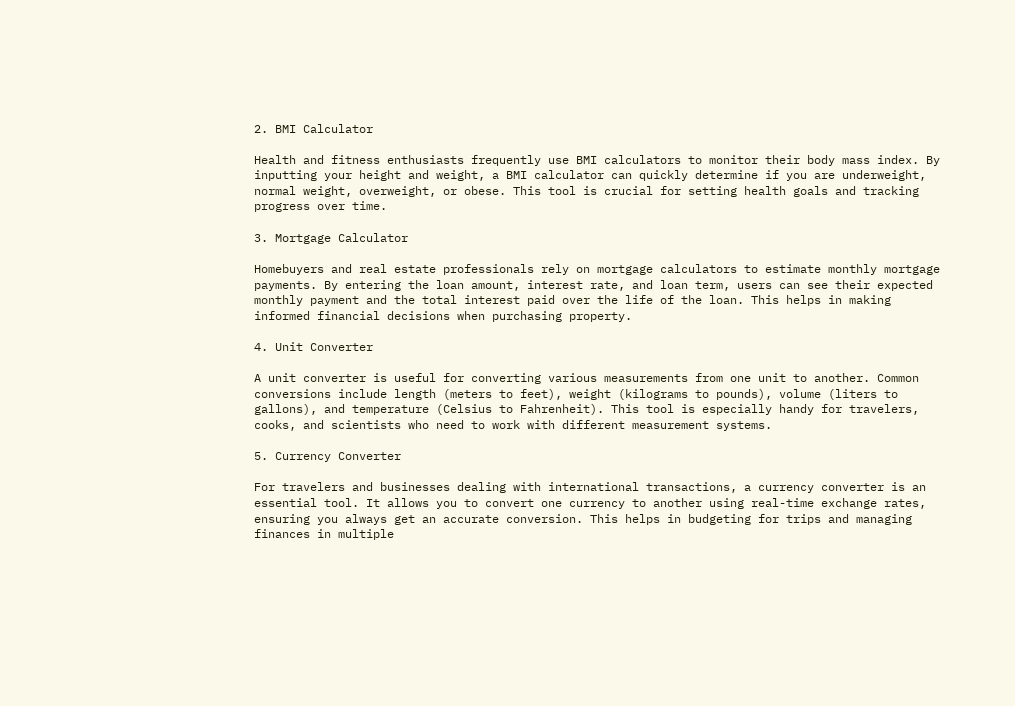2. BMI Calculator

Health and fitness enthusiasts frequently use BMI calculators to monitor their body mass index. By inputting your height and weight, a BMI calculator can quickly determine if you are underweight, normal weight, overweight, or obese. This tool is crucial for setting health goals and tracking progress over time.

3. Mortgage Calculator

Homebuyers and real estate professionals rely on mortgage calculators to estimate monthly mortgage payments. By entering the loan amount, interest rate, and loan term, users can see their expected monthly payment and the total interest paid over the life of the loan. This helps in making informed financial decisions when purchasing property.

4. Unit Converter

A unit converter is useful for converting various measurements from one unit to another. Common conversions include length (meters to feet), weight (kilograms to pounds), volume (liters to gallons), and temperature (Celsius to Fahrenheit). This tool is especially handy for travelers, cooks, and scientists who need to work with different measurement systems.

5. Currency Converter

For travelers and businesses dealing with international transactions, a currency converter is an essential tool. It allows you to convert one currency to another using real-time exchange rates, ensuring you always get an accurate conversion. This helps in budgeting for trips and managing finances in multiple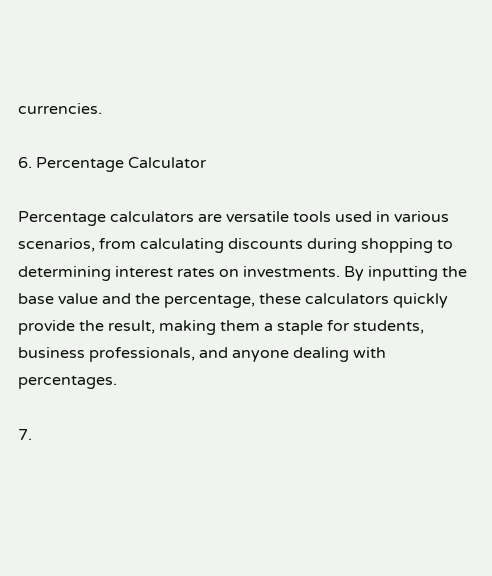currencies.

6. Percentage Calculator

Percentage calculators are versatile tools used in various scenarios, from calculating discounts during shopping to determining interest rates on investments. By inputting the base value and the percentage, these calculators quickly provide the result, making them a staple for students, business professionals, and anyone dealing with percentages.

7.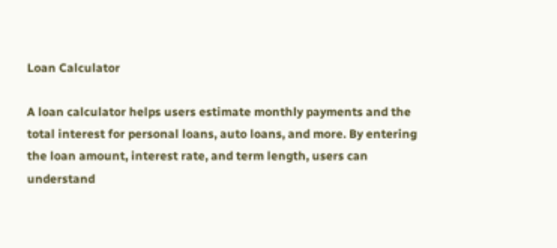Loan Calculator

A loan calculator helps users estimate monthly payments and the total interest for personal loans, auto loans, and more. By entering the loan amount, interest rate, and term length, users can understand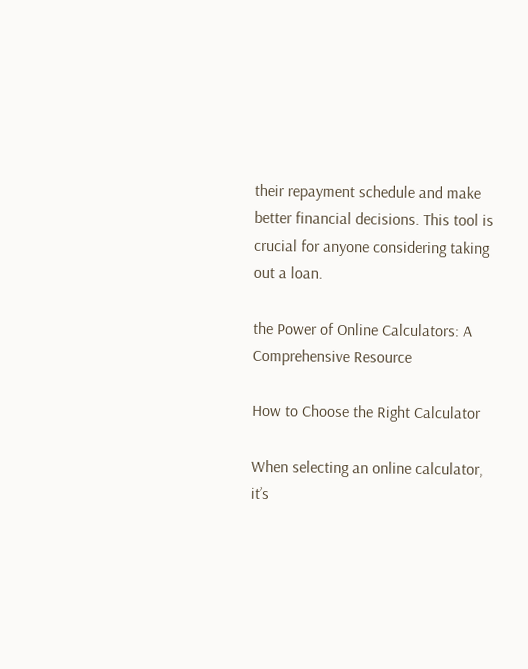their repayment schedule and make better financial decisions. This tool is crucial for anyone considering taking out a loan.

the Power of Online Calculators: A Comprehensive Resource

How to Choose the Right Calculator

When selecting an online calculator, it’s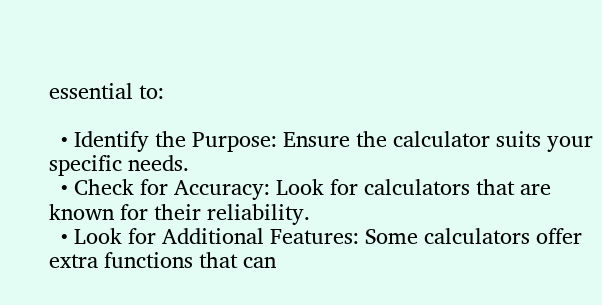essential to:

  • Identify the Purpose: Ensure the calculator suits your specific needs.
  • Check for Accuracy: Look for calculators that are known for their reliability.
  • Look for Additional Features: Some calculators offer extra functions that can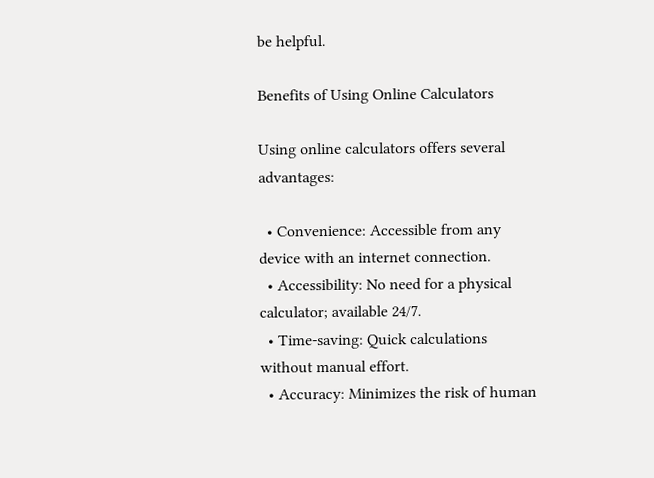be helpful.

Benefits of Using Online Calculators

Using online calculators offers several advantages:

  • Convenience: Accessible from any device with an internet connection.
  • Accessibility: No need for a physical calculator; available 24/7.
  • Time-saving: Quick calculations without manual effort.
  • Accuracy: Minimizes the risk of human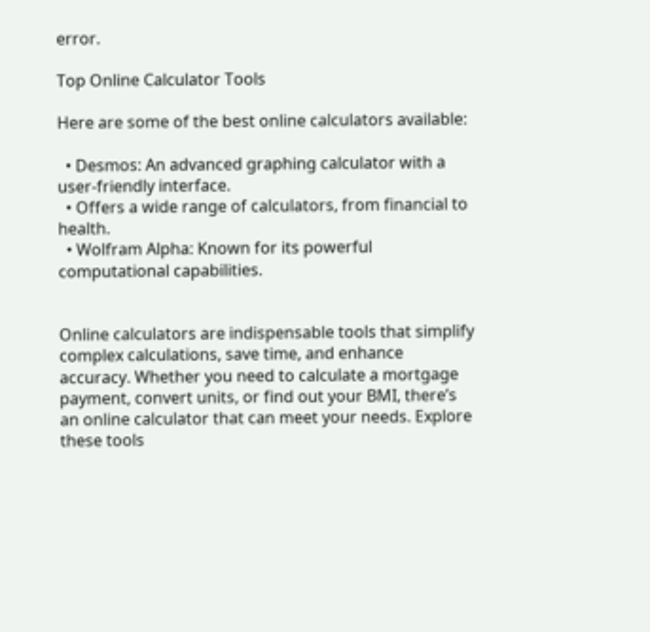error.

Top Online Calculator Tools

Here are some of the best online calculators available:

  • Desmos: An advanced graphing calculator with a user-friendly interface.
  • Offers a wide range of calculators, from financial to health.
  • Wolfram Alpha: Known for its powerful computational capabilities.


Online calculators are indispensable tools that simplify complex calculations, save time, and enhance accuracy. Whether you need to calculate a mortgage payment, convert units, or find out your BMI, there’s an online calculator that can meet your needs. Explore these tools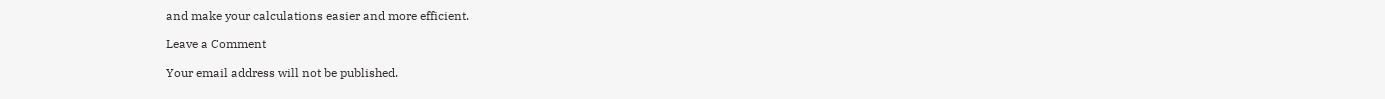and make your calculations easier and more efficient.

Leave a Comment

Your email address will not be published.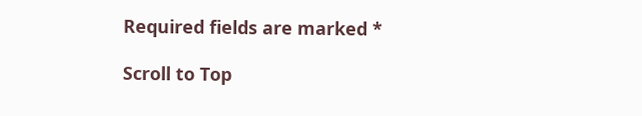Required fields are marked *

Scroll to Top